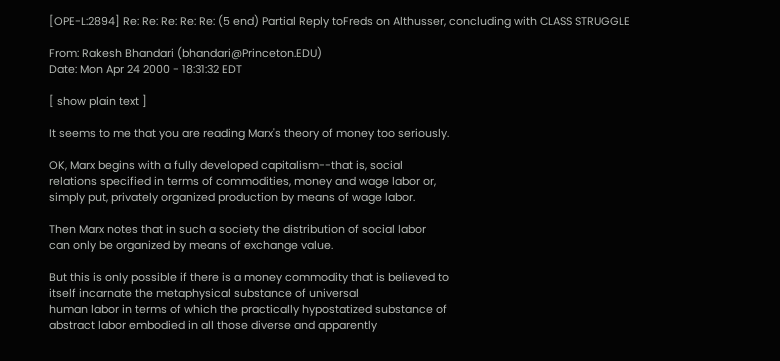[OPE-L:2894] Re: Re: Re: Re: Re: (5 end) Partial Reply toFreds on Althusser, concluding with CLASS STRUGGLE

From: Rakesh Bhandari (bhandari@Princeton.EDU)
Date: Mon Apr 24 2000 - 18:31:32 EDT

[ show plain text ]

It seems to me that you are reading Marx's theory of money too seriously.

OK, Marx begins with a fully developed capitalism--that is, social
relations specified in terms of commodities, money and wage labor or,
simply put, privately organized production by means of wage labor.

Then Marx notes that in such a society the distribution of social labor
can only be organized by means of exchange value.

But this is only possible if there is a money commodity that is believed to
itself incarnate the metaphysical substance of universal
human labor in terms of which the practically hypostatized substance of
abstract labor embodied in all those diverse and apparently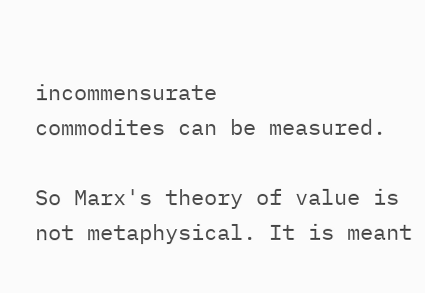incommensurate
commodites can be measured.

So Marx's theory of value is not metaphysical. It is meant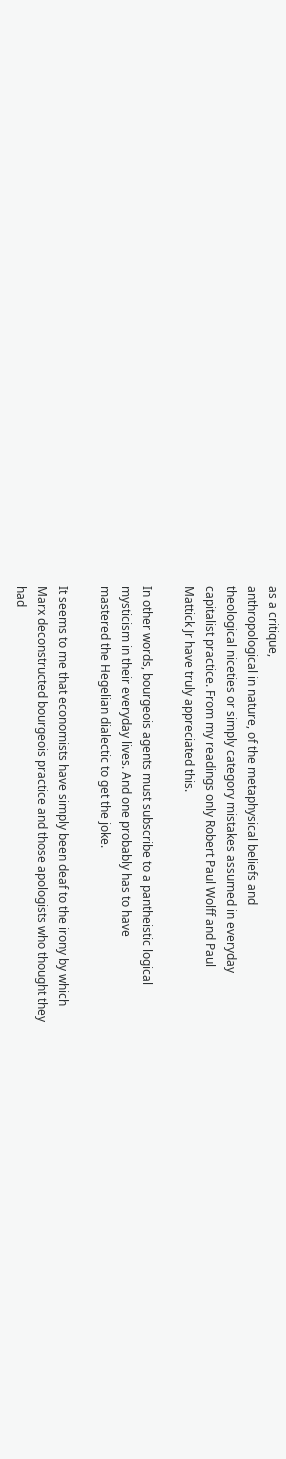as a critique,
anthropological in nature, of the metaphysical beliefs and
theological niceties or simply category mistakes assumed in everyday
capitalist practice. From my readings only Robert Paul Wolff and Paul
Mattick Jr have truly appreciated this.

In other words, bourgeois agents must subscribe to a pantheistic logical
mysticism in their everyday lives. And one probably has to have
mastered the Hegelian dialectic to get the joke.

It seems to me that economists have simply been deaf to the irony by which
Marx deconstructed bourgeois practice and those apologists who thought they
had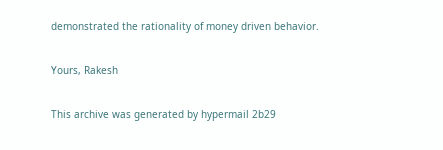demonstrated the rationality of money driven behavior.

Yours, Rakesh

This archive was generated by hypermail 2b29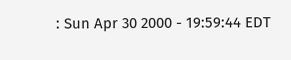: Sun Apr 30 2000 - 19:59:44 EDT